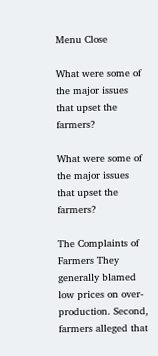Menu Close

What were some of the major issues that upset the farmers?

What were some of the major issues that upset the farmers?

The Complaints of Farmers They generally blamed low prices on over-production. Second, farmers alleged that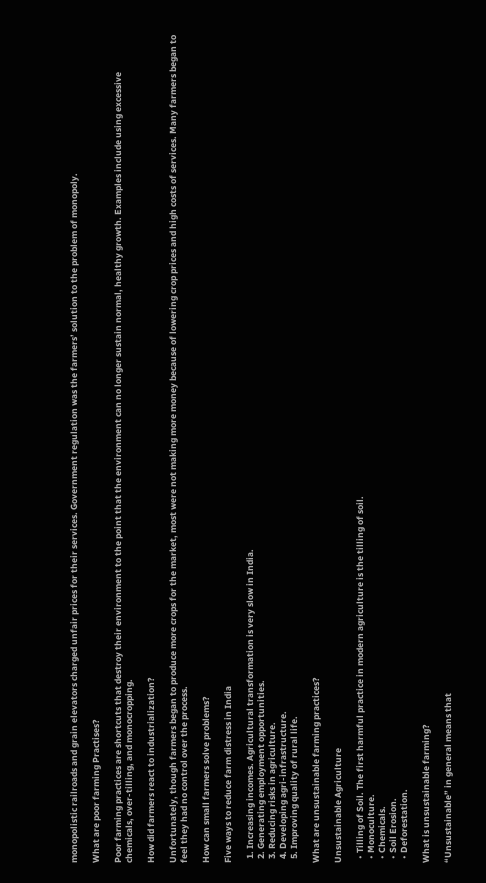monopolistic railroads and grain elevators charged unfair prices for their services. Government regulation was the farmers’ solution to the problem of monopoly.

What are poor farming Practises?

Poor farming practices are shortcuts that destroy their environment to the point that the environment can no longer sustain normal, healthy growth. Examples include using excessive chemicals, over-tilling, and monocropping.

How did farmers react to industrialization?

Unfortunately, though farmers began to produce more crops for the market, most were not making more money because of lowering crop prices and high costs of services. Many farmers began to feel they had no control over the process.

How can small farmers solve problems?

Five ways to reduce farm distress in India

  1. Increasing incomes. Agricultural transformation is very slow in India.
  2. Generating employment opportunities.
  3. Reducing risks in agriculture.
  4. Developing agri-infrastructure.
  5. Improving quality of rural life.

What are unsustainable farming practices?

Unsustainable Agriculture

  • Tilling of Soil. The first harmful practice in modern agriculture is the tilling of soil.
  • Monoculture.
  • Chemicals.
  • Soil Erosion.
  • Deforestation.

What is unsustainable farming?

“Unsustainable” in general means that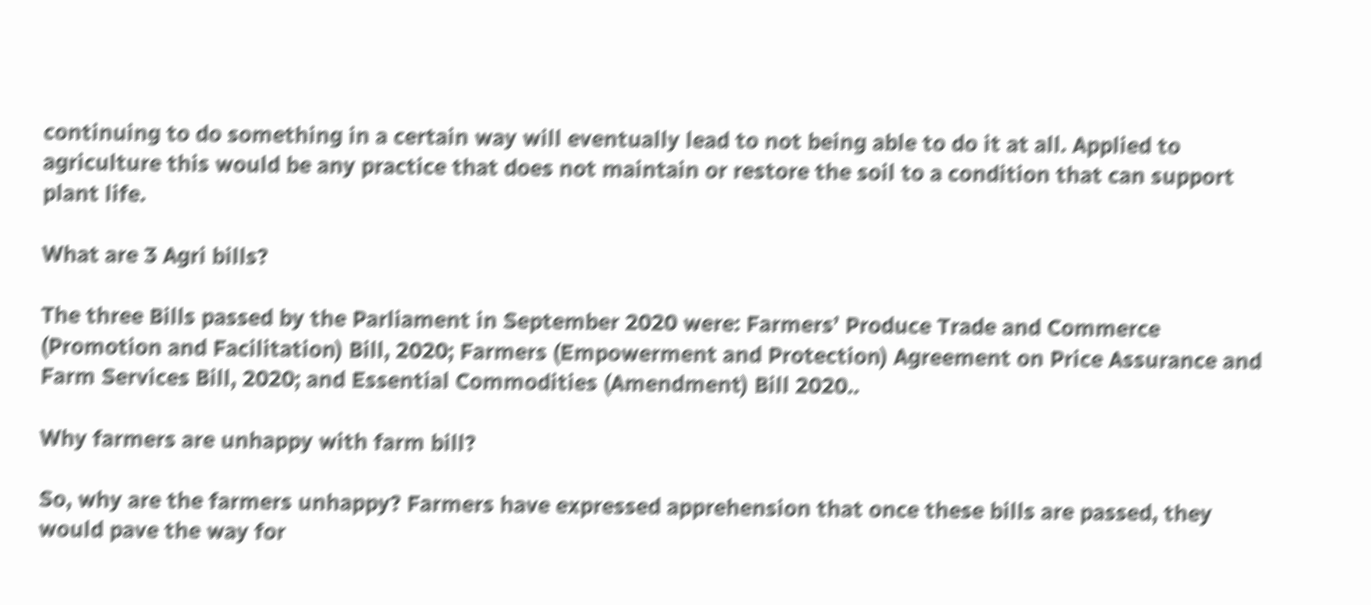continuing to do something in a certain way will eventually lead to not being able to do it at all. Applied to agriculture this would be any practice that does not maintain or restore the soil to a condition that can support plant life.

What are 3 Agri bills?

The three Bills passed by the Parliament in September 2020 were: Farmers’ Produce Trade and Commerce (Promotion and Facilitation) Bill, 2020; Farmers (Empowerment and Protection) Agreement on Price Assurance and Farm Services Bill, 2020; and Essential Commodities (Amendment) Bill 2020..

Why farmers are unhappy with farm bill?

So, why are the farmers unhappy? Farmers have expressed apprehension that once these bills are passed, they would pave the way for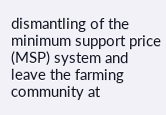dismantling of the minimum support price (MSP) system and leave the farming community at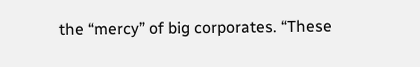the “mercy” of big corporates. “These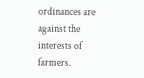ordinances are against the interests of farmers.